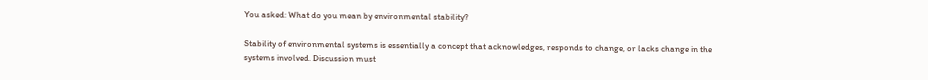You asked: What do you mean by environmental stability?

Stability of environmental systems is essentially a concept that acknowledges, responds to change, or lacks change in the systems involved. Discussion must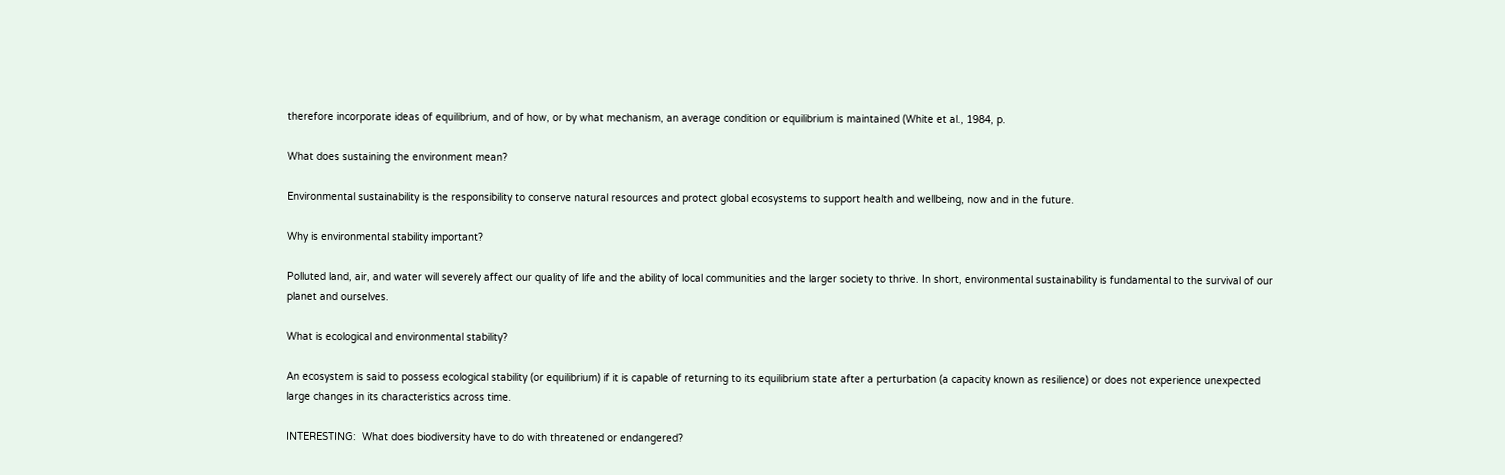therefore incorporate ideas of equilibrium, and of how, or by what mechanism, an average condition or equilibrium is maintained (White et al., 1984, p.

What does sustaining the environment mean?

Environmental sustainability is the responsibility to conserve natural resources and protect global ecosystems to support health and wellbeing, now and in the future.

Why is environmental stability important?

Polluted land, air, and water will severely affect our quality of life and the ability of local communities and the larger society to thrive. In short, environmental sustainability is fundamental to the survival of our planet and ourselves.

What is ecological and environmental stability?

An ecosystem is said to possess ecological stability (or equilibrium) if it is capable of returning to its equilibrium state after a perturbation (a capacity known as resilience) or does not experience unexpected large changes in its characteristics across time.

INTERESTING:  What does biodiversity have to do with threatened or endangered?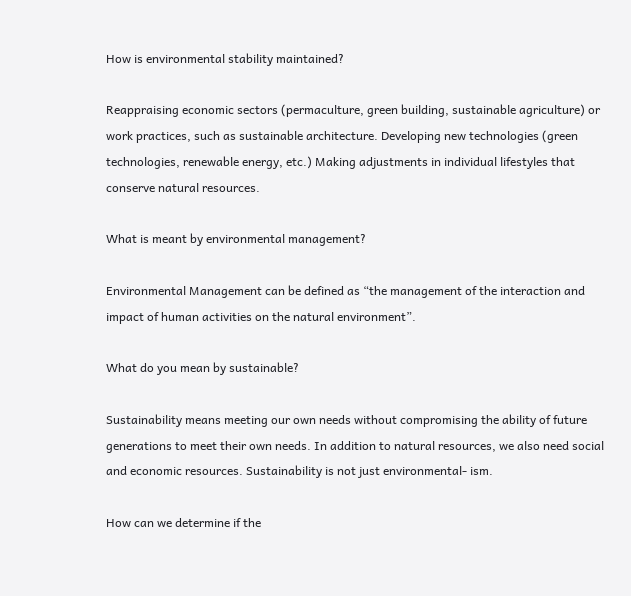How is environmental stability maintained?

Reappraising economic sectors (permaculture, green building, sustainable agriculture) or work practices, such as sustainable architecture. Developing new technologies (green technologies, renewable energy, etc.) Making adjustments in individual lifestyles that conserve natural resources.

What is meant by environmental management?

Environmental Management can be defined as “the management of the interaction and impact of human activities on the natural environment”.

What do you mean by sustainable?

Sustainability means meeting our own needs without compromising the ability of future generations to meet their own needs. In addition to natural resources, we also need social and economic resources. Sustainability is not just environmental- ism.

How can we determine if the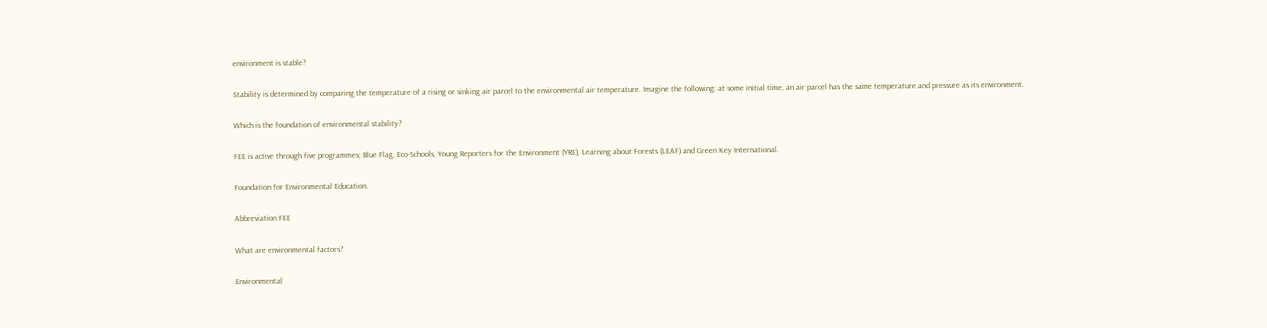environment is stable?

Stability is determined by comparing the temperature of a rising or sinking air parcel to the environmental air temperature. Imagine the following: at some initial time, an air parcel has the same temperature and pressure as its environment.

Which is the foundation of environmental stability?

FEE is active through five programmes; Blue Flag, Eco-Schools, Young Reporters for the Environment (YRE), Learning about Forests (LEAF) and Green Key International.

Foundation for Environmental Education.

Abbreviation FEE

What are environmental factors?

Environmental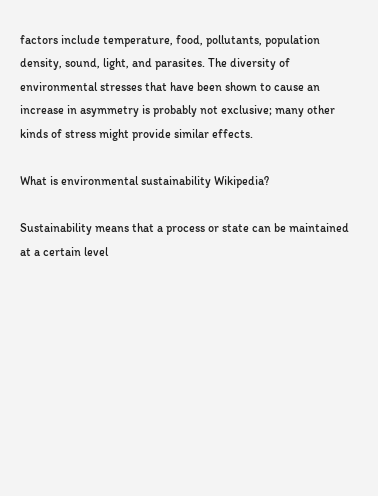factors include temperature, food, pollutants, population density, sound, light, and parasites. The diversity of environmental stresses that have been shown to cause an increase in asymmetry is probably not exclusive; many other kinds of stress might provide similar effects.

What is environmental sustainability Wikipedia?

Sustainability means that a process or state can be maintained at a certain level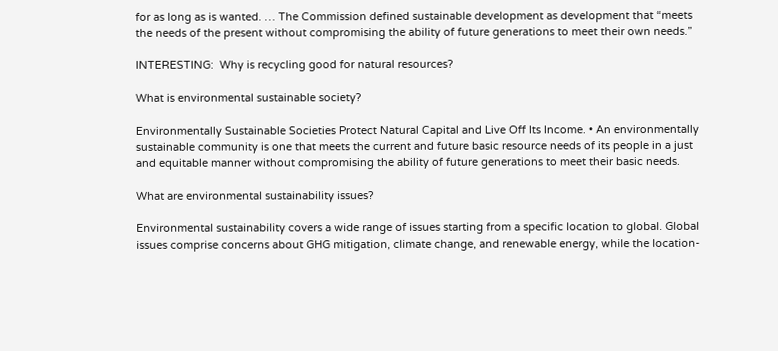for as long as is wanted. … The Commission defined sustainable development as development that “meets the needs of the present without compromising the ability of future generations to meet their own needs.”

INTERESTING:  Why is recycling good for natural resources?

What is environmental sustainable society?

Environmentally Sustainable Societies Protect Natural Capital and Live Off Its Income. • An environmentally sustainable community is one that meets the current and future basic resource needs of its people in a just and equitable manner without compromising the ability of future generations to meet their basic needs.

What are environmental sustainability issues?

Environmental sustainability covers a wide range of issues starting from a specific location to global. Global issues comprise concerns about GHG mitigation, climate change, and renewable energy, while the location-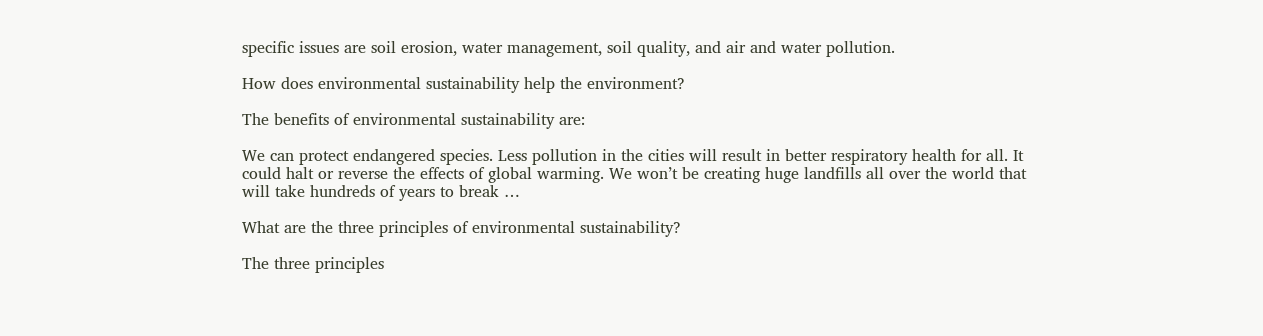specific issues are soil erosion, water management, soil quality, and air and water pollution.

How does environmental sustainability help the environment?

The benefits of environmental sustainability are:

We can protect endangered species. Less pollution in the cities will result in better respiratory health for all. It could halt or reverse the effects of global warming. We won’t be creating huge landfills all over the world that will take hundreds of years to break …

What are the three principles of environmental sustainability?

The three principles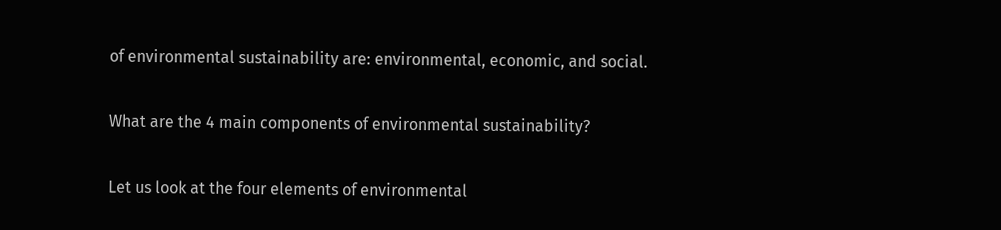of environmental sustainability are: environmental, economic, and social.

What are the 4 main components of environmental sustainability?

Let us look at the four elements of environmental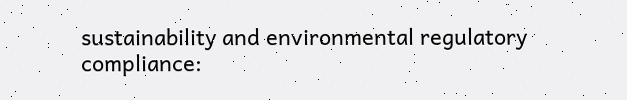sustainability and environmental regulatory compliance: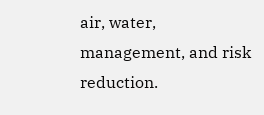air, water, management, and risk reduction.